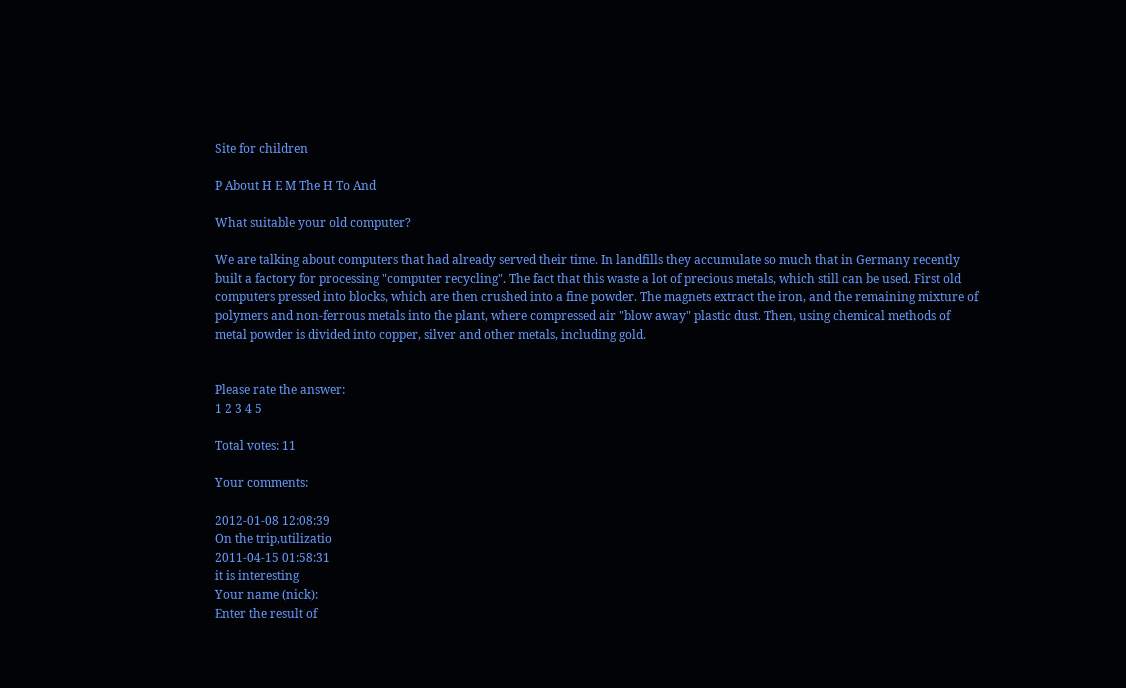Site for children

P About H E M The H To And

What suitable your old computer?

We are talking about computers that had already served their time. In landfills they accumulate so much that in Germany recently built a factory for processing "computer recycling". The fact that this waste a lot of precious metals, which still can be used. First old computers pressed into blocks, which are then crushed into a fine powder. The magnets extract the iron, and the remaining mixture of polymers and non-ferrous metals into the plant, where compressed air "blow away" plastic dust. Then, using chemical methods of metal powder is divided into copper, silver and other metals, including gold.


Please rate the answer:
1 2 3 4 5

Total votes: 11

Your comments:

2012-01-08 12:08:39
On the trip,utilizatio
2011-04-15 01:58:31
it is interesting
Your name (nick):
Enter the result of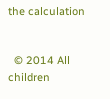the calculation


  © 2014 All children